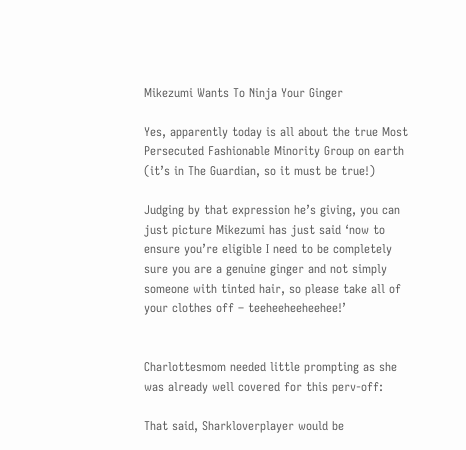Mikezumi Wants To Ninja Your Ginger

Yes, apparently today is all about the true Most Persecuted Fashionable Minority Group on earth (it’s in The Guardian, so it must be true!)

Judging by that expression he’s giving, you can just picture Mikezumi has just said ‘now to ensure you’re eligible I need to be completely sure you are a genuine ginger and not simply someone with tinted hair, so please take all of your clothes off – teeheeheeheehee!’


Charlottesmom needed little prompting as she was already well covered for this perv-off:

That said, Sharkloverplayer would be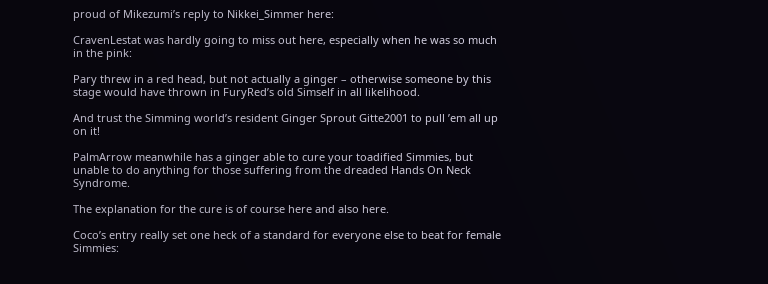proud of Mikezumi’s reply to Nikkei_Simmer here:

CravenLestat was hardly going to miss out here, especially when he was so much in the pink:

Pary threw in a red head, but not actually a ginger – otherwise someone by this stage would have thrown in FuryRed’s old Simself in all likelihood.

And trust the Simming world’s resident Ginger Sprout Gitte2001 to pull ’em all up on it!

PalmArrow meanwhile has a ginger able to cure your toadified Simmies, but unable to do anything for those suffering from the dreaded Hands On Neck Syndrome.

The explanation for the cure is of course here and also here.

Coco’s entry really set one heck of a standard for everyone else to beat for female Simmies: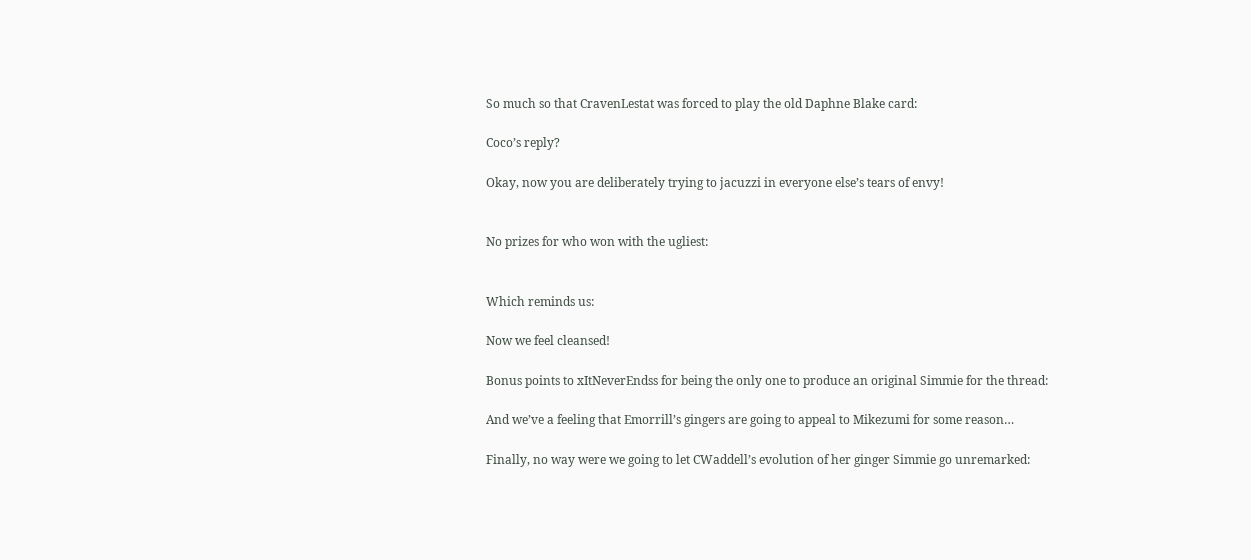So much so that CravenLestat was forced to play the old Daphne Blake card:

Coco’s reply?

Okay, now you are deliberately trying to jacuzzi in everyone else’s tears of envy!


No prizes for who won with the ugliest:


Which reminds us:

Now we feel cleansed!

Bonus points to xItNeverEndss for being the only one to produce an original Simmie for the thread:

And we’ve a feeling that Emorrill’s gingers are going to appeal to Mikezumi for some reason…

Finally, no way were we going to let CWaddell’s evolution of her ginger Simmie go unremarked: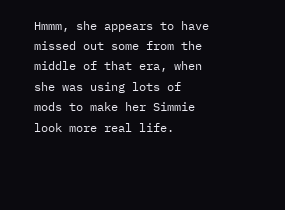Hmmm, she appears to have missed out some from the middle of that era, when she was using lots of mods to make her Simmie look more real life.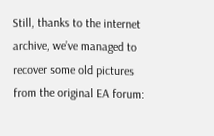Still, thanks to the internet archive, we’ve managed to recover some old pictures from the original EA forum: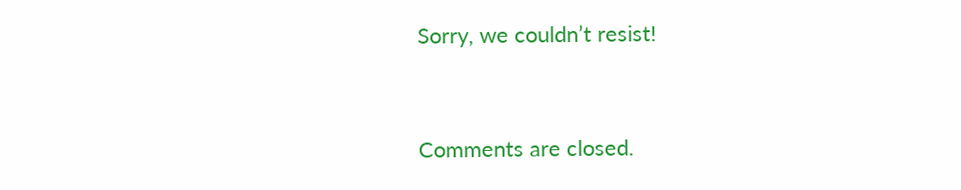Sorry, we couldn’t resist!



Comments are closed.